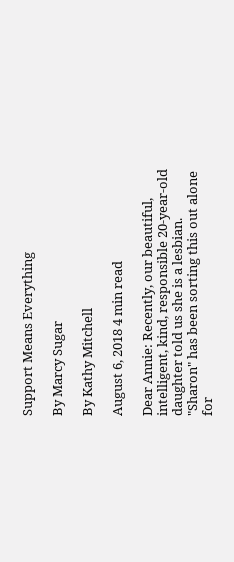Support Means Everything

By Marcy Sugar

By Kathy Mitchell

August 6, 2018 4 min read

Dear Annie: Recently, our beautiful, intelligent, kind, responsible 20-year-old daughter told us she is a lesbian. "Sharon" has been sorting this out alone for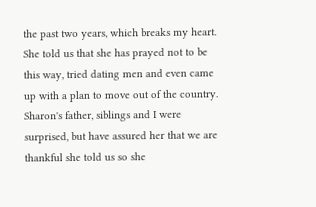the past two years, which breaks my heart. She told us that she has prayed not to be this way, tried dating men and even came up with a plan to move out of the country. Sharon's father, siblings and I were surprised, but have assured her that we are thankful she told us so she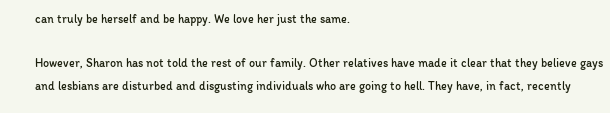can truly be herself and be happy. We love her just the same.

However, Sharon has not told the rest of our family. Other relatives have made it clear that they believe gays and lesbians are disturbed and disgusting individuals who are going to hell. They have, in fact, recently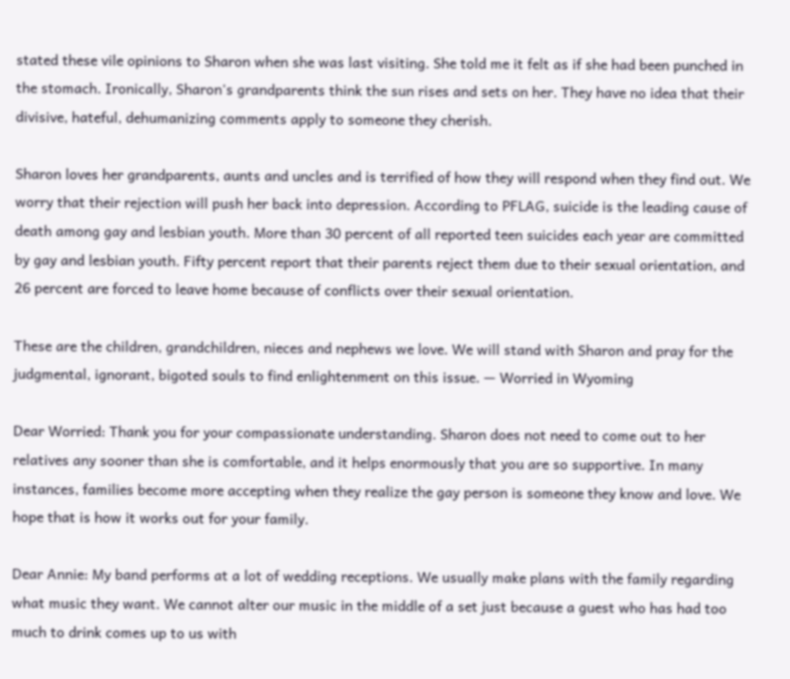stated these vile opinions to Sharon when she was last visiting. She told me it felt as if she had been punched in the stomach. Ironically, Sharon's grandparents think the sun rises and sets on her. They have no idea that their divisive, hateful, dehumanizing comments apply to someone they cherish.

Sharon loves her grandparents, aunts and uncles and is terrified of how they will respond when they find out. We worry that their rejection will push her back into depression. According to PFLAG, suicide is the leading cause of death among gay and lesbian youth. More than 30 percent of all reported teen suicides each year are committed by gay and lesbian youth. Fifty percent report that their parents reject them due to their sexual orientation, and 26 percent are forced to leave home because of conflicts over their sexual orientation.

These are the children, grandchildren, nieces and nephews we love. We will stand with Sharon and pray for the judgmental, ignorant, bigoted souls to find enlightenment on this issue. — Worried in Wyoming

Dear Worried: Thank you for your compassionate understanding. Sharon does not need to come out to her relatives any sooner than she is comfortable, and it helps enormously that you are so supportive. In many instances, families become more accepting when they realize the gay person is someone they know and love. We hope that is how it works out for your family.

Dear Annie: My band performs at a lot of wedding receptions. We usually make plans with the family regarding what music they want. We cannot alter our music in the middle of a set just because a guest who has had too much to drink comes up to us with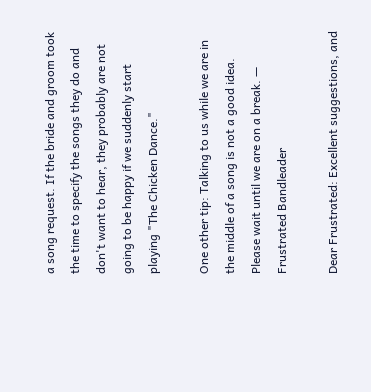a song request. If the bride and groom took the time to specify the songs they do and don't want to hear, they probably are not going to be happy if we suddenly start playing "The Chicken Dance."

One other tip: Talking to us while we are in the middle of a song is not a good idea. Please wait until we are on a break. — Frustrated Bandleader

Dear Frustrated: Excellent suggestions, and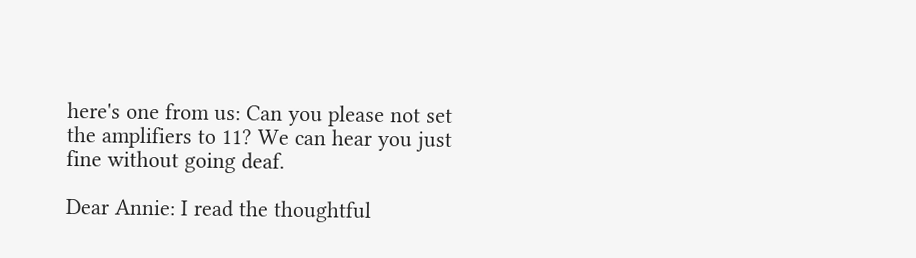here's one from us: Can you please not set the amplifiers to 11? We can hear you just fine without going deaf.

Dear Annie: I read the thoughtful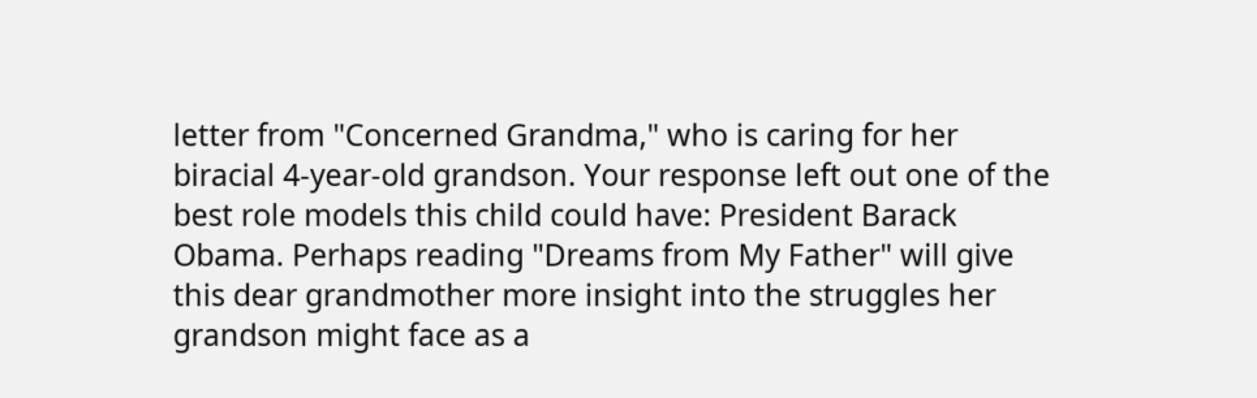letter from "Concerned Grandma," who is caring for her biracial 4-year-old grandson. Your response left out one of the best role models this child could have: President Barack Obama. Perhaps reading "Dreams from My Father" will give this dear grandmother more insight into the struggles her grandson might face as a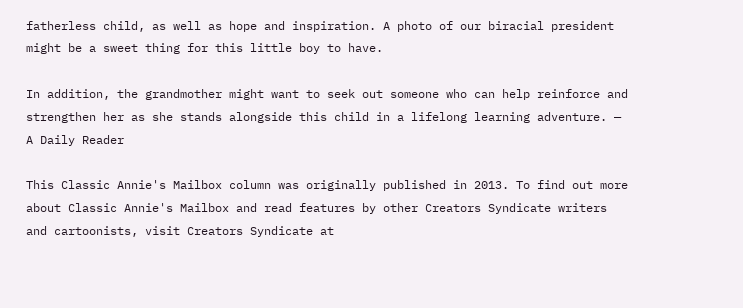fatherless child, as well as hope and inspiration. A photo of our biracial president might be a sweet thing for this little boy to have.

In addition, the grandmother might want to seek out someone who can help reinforce and strengthen her as she stands alongside this child in a lifelong learning adventure. — A Daily Reader

This Classic Annie's Mailbox column was originally published in 2013. To find out more about Classic Annie's Mailbox and read features by other Creators Syndicate writers and cartoonists, visit Creators Syndicate at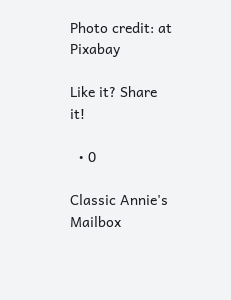Photo credit: at Pixabay

Like it? Share it!

  • 0

Classic Annie's Mailbox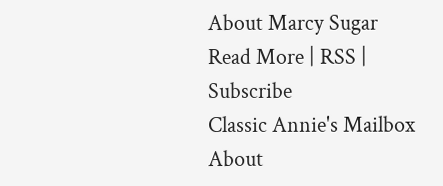About Marcy Sugar
Read More | RSS | Subscribe
Classic Annie's Mailbox
About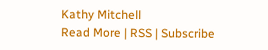Kathy Mitchell
Read More | RSS | Subscribe